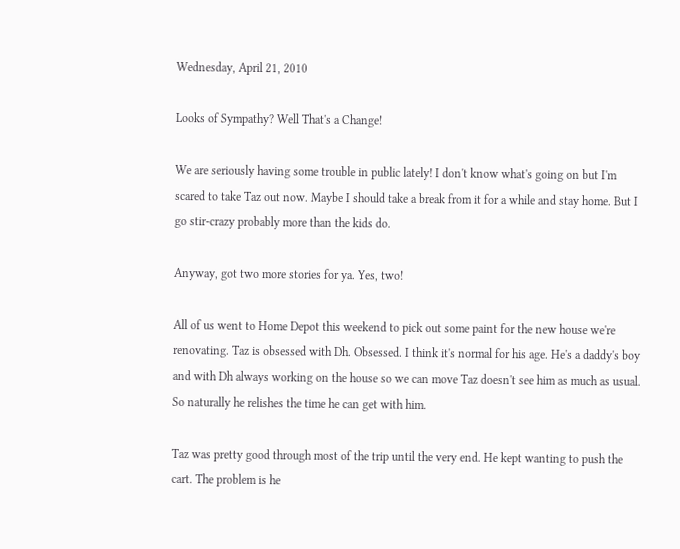Wednesday, April 21, 2010

Looks of Sympathy? Well That's a Change!

We are seriously having some trouble in public lately! I don't know what's going on but I'm scared to take Taz out now. Maybe I should take a break from it for a while and stay home. But I go stir-crazy probably more than the kids do.

Anyway, got two more stories for ya. Yes, two!

All of us went to Home Depot this weekend to pick out some paint for the new house we're renovating. Taz is obsessed with Dh. Obsessed. I think it's normal for his age. He's a daddy's boy and with Dh always working on the house so we can move Taz doesn't see him as much as usual. So naturally he relishes the time he can get with him.

Taz was pretty good through most of the trip until the very end. He kept wanting to push the cart. The problem is he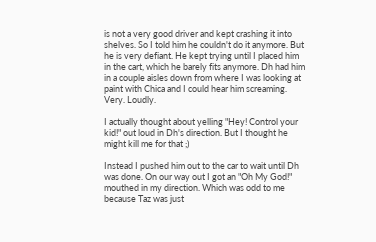is not a very good driver and kept crashing it into shelves. So I told him he couldn't do it anymore. But he is very defiant. He kept trying until I placed him in the cart, which he barely fits anymore. Dh had him in a couple aisles down from where I was looking at paint with Chica and I could hear him screaming. Very. Loudly.

I actually thought about yelling "Hey! Control your kid!" out loud in Dh's direction. But I thought he might kill me for that ;)

Instead I pushed him out to the car to wait until Dh was done. On our way out I got an "Oh My God!" mouthed in my direction. Which was odd to me because Taz was just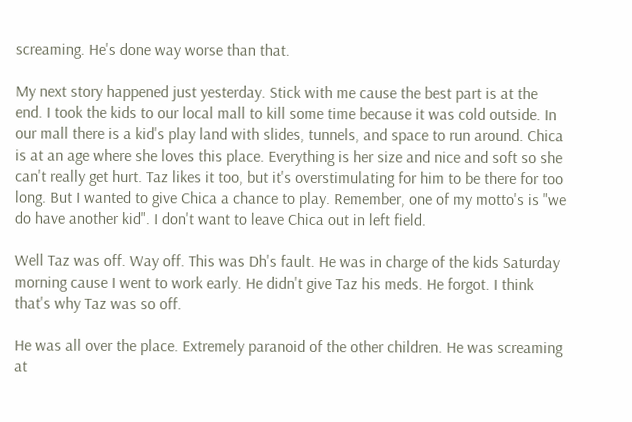screaming. He's done way worse than that.

My next story happened just yesterday. Stick with me cause the best part is at the end. I took the kids to our local mall to kill some time because it was cold outside. In our mall there is a kid's play land with slides, tunnels, and space to run around. Chica is at an age where she loves this place. Everything is her size and nice and soft so she can't really get hurt. Taz likes it too, but it's overstimulating for him to be there for too long. But I wanted to give Chica a chance to play. Remember, one of my motto's is "we do have another kid". I don't want to leave Chica out in left field.

Well Taz was off. Way off. This was Dh's fault. He was in charge of the kids Saturday morning cause I went to work early. He didn't give Taz his meds. He forgot. I think that's why Taz was so off.

He was all over the place. Extremely paranoid of the other children. He was screaming at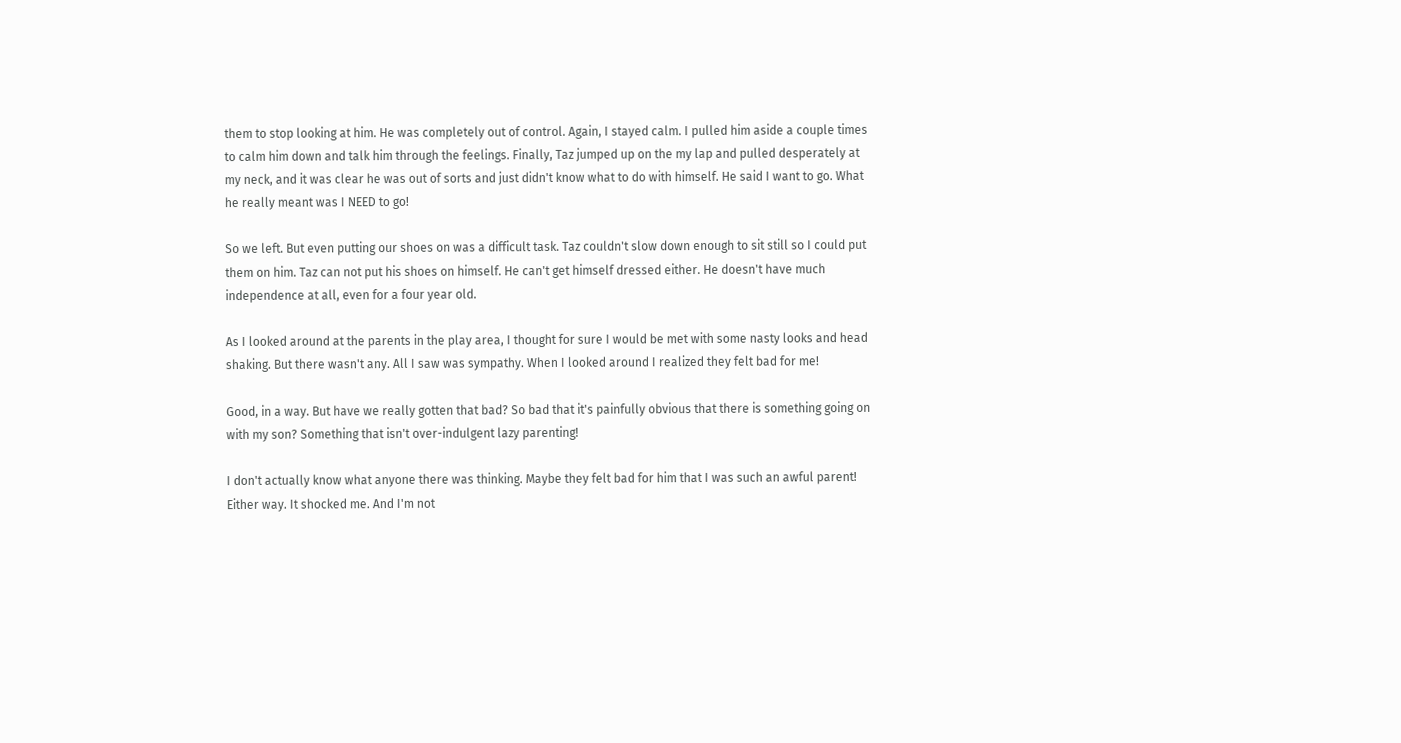them to stop looking at him. He was completely out of control. Again, I stayed calm. I pulled him aside a couple times to calm him down and talk him through the feelings. Finally, Taz jumped up on the my lap and pulled desperately at my neck, and it was clear he was out of sorts and just didn't know what to do with himself. He said I want to go. What he really meant was I NEED to go!

So we left. But even putting our shoes on was a difficult task. Taz couldn't slow down enough to sit still so I could put them on him. Taz can not put his shoes on himself. He can't get himself dressed either. He doesn't have much independence at all, even for a four year old.

As I looked around at the parents in the play area, I thought for sure I would be met with some nasty looks and head shaking. But there wasn't any. All I saw was sympathy. When I looked around I realized they felt bad for me!

Good, in a way. But have we really gotten that bad? So bad that it's painfully obvious that there is something going on with my son? Something that isn't over-indulgent lazy parenting!

I don't actually know what anyone there was thinking. Maybe they felt bad for him that I was such an awful parent! Either way. It shocked me. And I'm not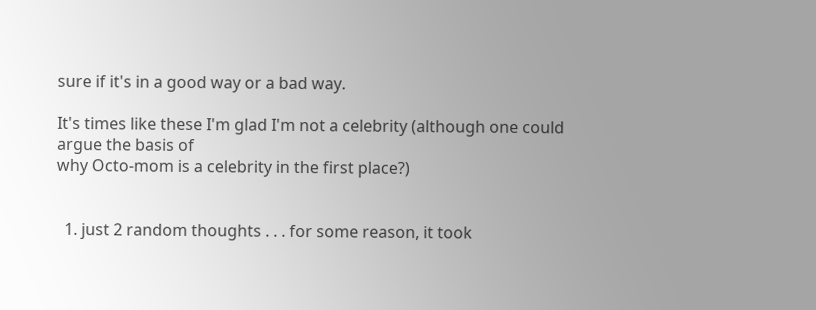sure if it's in a good way or a bad way.

It's times like these I'm glad I'm not a celebrity (although one could argue the basis of
why Octo-mom is a celebrity in the first place?)


  1. just 2 random thoughts . . . for some reason, it took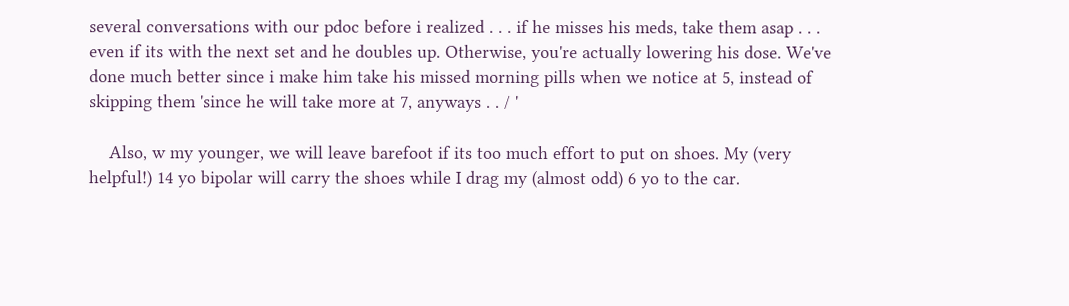several conversations with our pdoc before i realized . . . if he misses his meds, take them asap . . . even if its with the next set and he doubles up. Otherwise, you're actually lowering his dose. We've done much better since i make him take his missed morning pills when we notice at 5, instead of skipping them 'since he will take more at 7, anyways . . / '

    Also, w my younger, we will leave barefoot if its too much effort to put on shoes. My (very helpful!) 14 yo bipolar will carry the shoes while I drag my (almost odd) 6 yo to the car.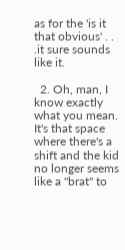as for the 'is it that obvious' . . .it sure sounds like it.

  2. Oh, man, I know exactly what you mean. It's that space where there's a shift and the kid no longer seems like a "brat" to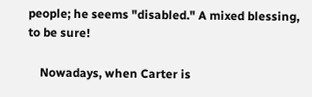people; he seems "disabled." A mixed blessing, to be sure!

    Nowadays, when Carter is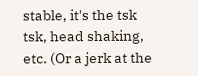stable, it's the tsk tsk, head shaking, etc. (Or a jerk at the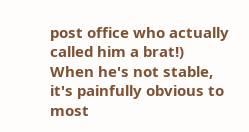post office who actually called him a brat!) When he's not stable, it's painfully obvious to most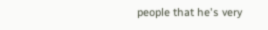people that he's very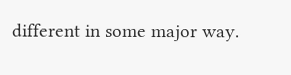different in some major way.